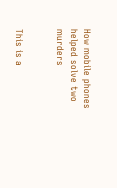How mobile phones helped solve two murders


This is a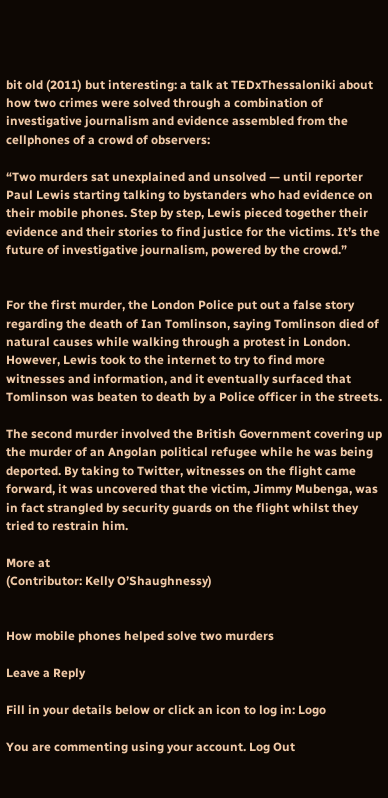bit old (2011) but interesting: a talk at TEDxThessaloniki about how two crimes were solved through a combination of investigative journalism and evidence assembled from the cellphones of a crowd of observers:

“Two murders sat unexplained and unsolved — until reporter Paul Lewis starting talking to bystanders who had evidence on their mobile phones. Step by step, Lewis pieced together their evidence and their stories to find justice for the victims. It’s the future of investigative journalism, powered by the crowd.”


For the first murder, the London Police put out a false story regarding the death of Ian Tomlinson, saying Tomlinson died of natural causes while walking through a protest in London. However, Lewis took to the internet to try to find more witnesses and information, and it eventually surfaced that Tomlinson was beaten to death by a Police officer in the streets.

The second murder involved the British Government covering up the murder of an Angolan political refugee while he was being deported. By taking to Twitter, witnesses on the flight came forward, it was uncovered that the victim, Jimmy Mubenga, was in fact strangled by security guards on the flight whilst they tried to restrain him.

More at
(Contributor: Kelly O’Shaughnessy)


How mobile phones helped solve two murders

Leave a Reply

Fill in your details below or click an icon to log in: Logo

You are commenting using your account. Log Out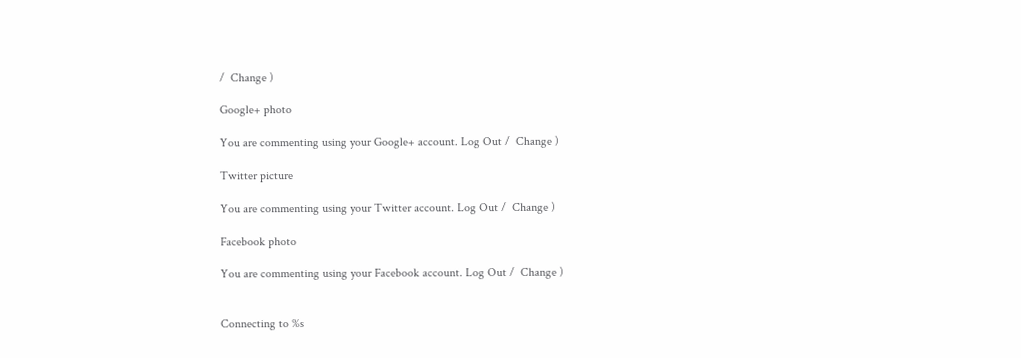/  Change )

Google+ photo

You are commenting using your Google+ account. Log Out /  Change )

Twitter picture

You are commenting using your Twitter account. Log Out /  Change )

Facebook photo

You are commenting using your Facebook account. Log Out /  Change )


Connecting to %s